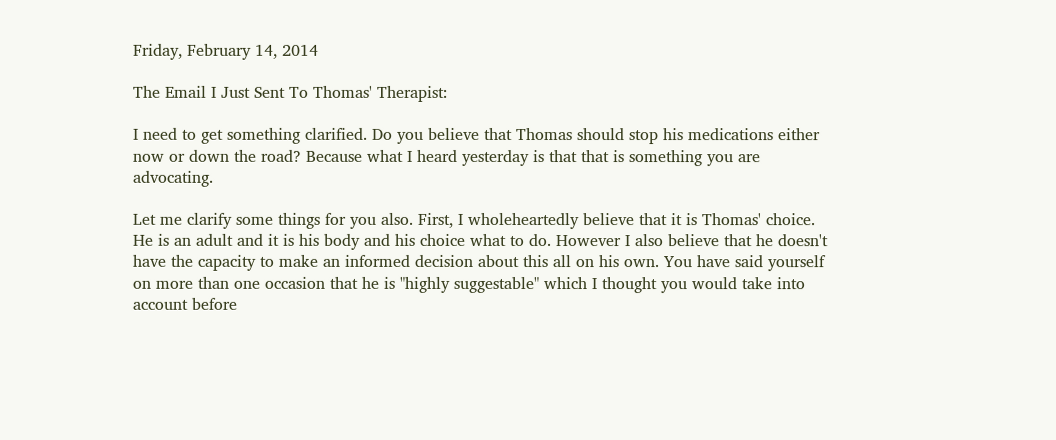Friday, February 14, 2014

The Email I Just Sent To Thomas' Therapist:

I need to get something clarified. Do you believe that Thomas should stop his medications either now or down the road? Because what I heard yesterday is that that is something you are advocating.

Let me clarify some things for you also. First, I wholeheartedly believe that it is Thomas' choice. He is an adult and it is his body and his choice what to do. However I also believe that he doesn't have the capacity to make an informed decision about this all on his own. You have said yourself on more than one occasion that he is "highly suggestable" which I thought you would take into account before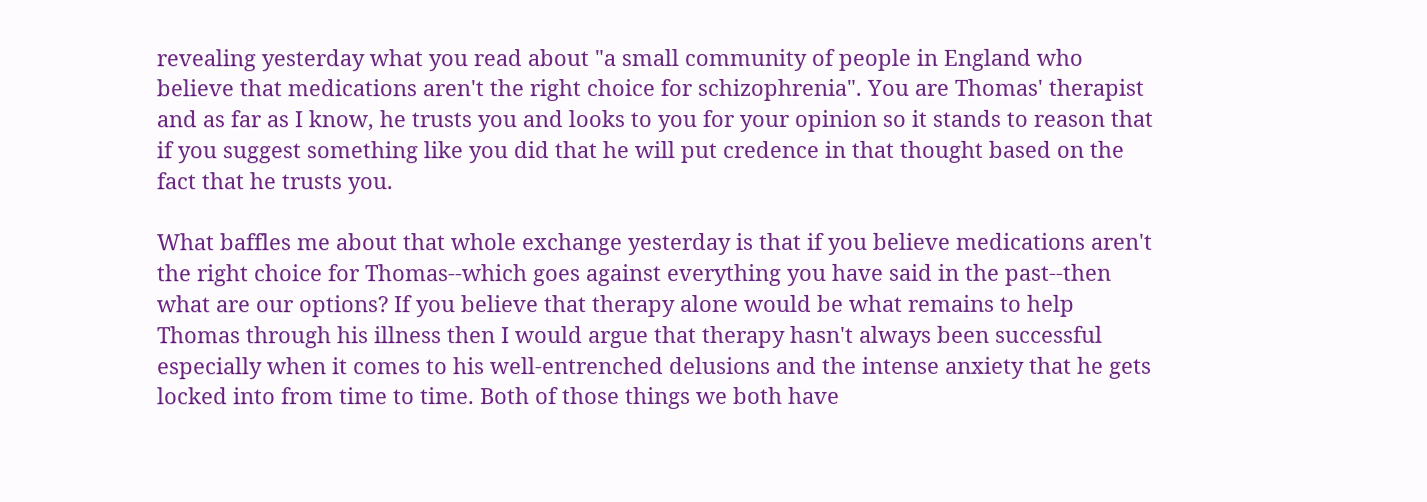revealing yesterday what you read about "a small community of people in England who believe that medications aren't the right choice for schizophrenia". You are Thomas' therapist and as far as I know, he trusts you and looks to you for your opinion so it stands to reason that if you suggest something like you did that he will put credence in that thought based on the fact that he trusts you.

What baffles me about that whole exchange yesterday is that if you believe medications aren't the right choice for Thomas--which goes against everything you have said in the past--then what are our options? If you believe that therapy alone would be what remains to help Thomas through his illness then I would argue that therapy hasn't always been successful especially when it comes to his well-entrenched delusions and the intense anxiety that he gets locked into from time to time. Both of those things we both have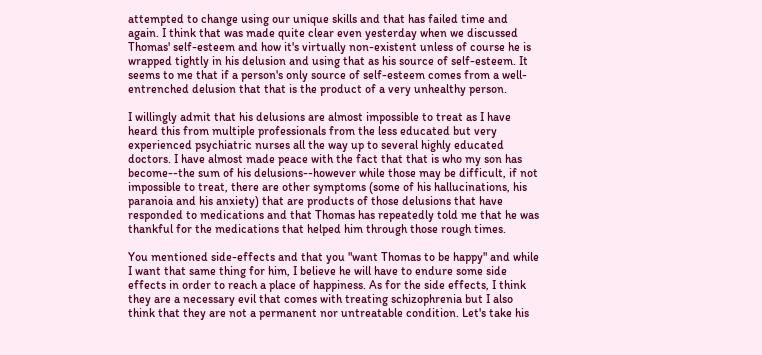attempted to change using our unique skills and that has failed time and again. I think that was made quite clear even yesterday when we discussed Thomas' self-esteem and how it's virtually non-existent unless of course he is wrapped tightly in his delusion and using that as his source of self-esteem. It seems to me that if a person's only source of self-esteem comes from a well-entrenched delusion that that is the product of a very unhealthy person.

I willingly admit that his delusions are almost impossible to treat as I have heard this from multiple professionals from the less educated but very experienced psychiatric nurses all the way up to several highly educated doctors. I have almost made peace with the fact that that is who my son has become--the sum of his delusions--however while those may be difficult, if not impossible to treat, there are other symptoms (some of his hallucinations, his paranoia and his anxiety) that are products of those delusions that have responded to medications and that Thomas has repeatedly told me that he was thankful for the medications that helped him through those rough times.

You mentioned side-effects and that you "want Thomas to be happy" and while I want that same thing for him, I believe he will have to endure some side effects in order to reach a place of happiness. As for the side effects, I think they are a necessary evil that comes with treating schizophrenia but I also think that they are not a permanent nor untreatable condition. Let's take his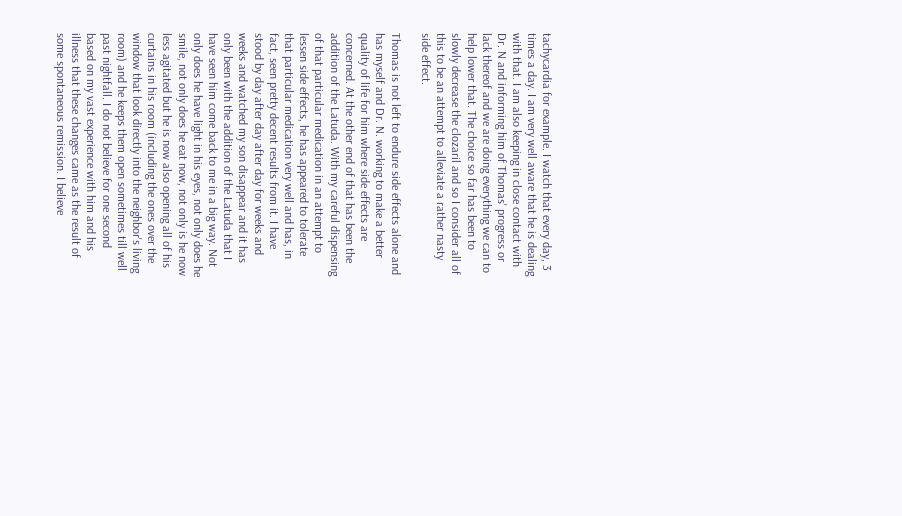tachycardia for example. I watch that every day, 3 times a day. I am very well aware that he is dealing with that. I am also keeping in close contact with Dr. N and informing him of Thomas' progress or lack thereof and we are doing everything we can to help lower that. The choice so far has been to slowly decrease the clozaril and so I consider all of this to be an attempt to alleviate a rather nasty side effect.

Thomas is not left to endure side effects alone and has myself and Dr. N. working to make a better quality of life for him where side effects are concerned. At the other end of that has been the addition of the Latuda. With my careful dispensing of that particular medication in an attempt to lessen side effects, he has appeared to tolerate that particular medication very well and has, in fact, seen pretty decent results from it. I have stood by day after day after day for weeks and weeks and watched my son disappear and it has only been with the addition of the Latuda that I have seen him come back to me in a big way. Not only does he have light in his eyes, not only does he smile, not only does he eat now, not only is he now less agitated but he is now also opening all of his curtains in his room (including the ones over the window that look directly into the neighbor's living room) and he keeps them open sometimes till well past nightfall. I do not believe for one second based on my vast experience with him and his illness that these changes came as the result of some spontaneous remission. I believe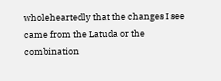wholeheartedly that the changes I see came from the Latuda or the combination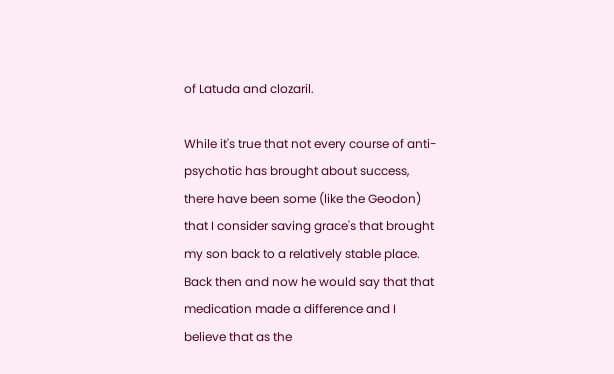of Latuda and clozaril.

While it's true that not every course of anti-psychotic has brought about success, there have been some (like the Geodon) that I consider saving grace's that brought my son back to a relatively stable place. Back then and now he would say that that medication made a difference and I believe that as the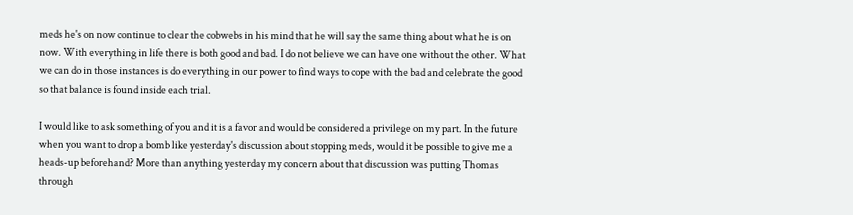meds he's on now continue to clear the cobwebs in his mind that he will say the same thing about what he is on now. With everything in life there is both good and bad. I do not believe we can have one without the other. What we can do in those instances is do everything in our power to find ways to cope with the bad and celebrate the good so that balance is found inside each trial.

I would like to ask something of you and it is a favor and would be considered a privilege on my part. In the future when you want to drop a bomb like yesterday's discussion about stopping meds, would it be possible to give me a heads-up beforehand? More than anything yesterday my concern about that discussion was putting Thomas through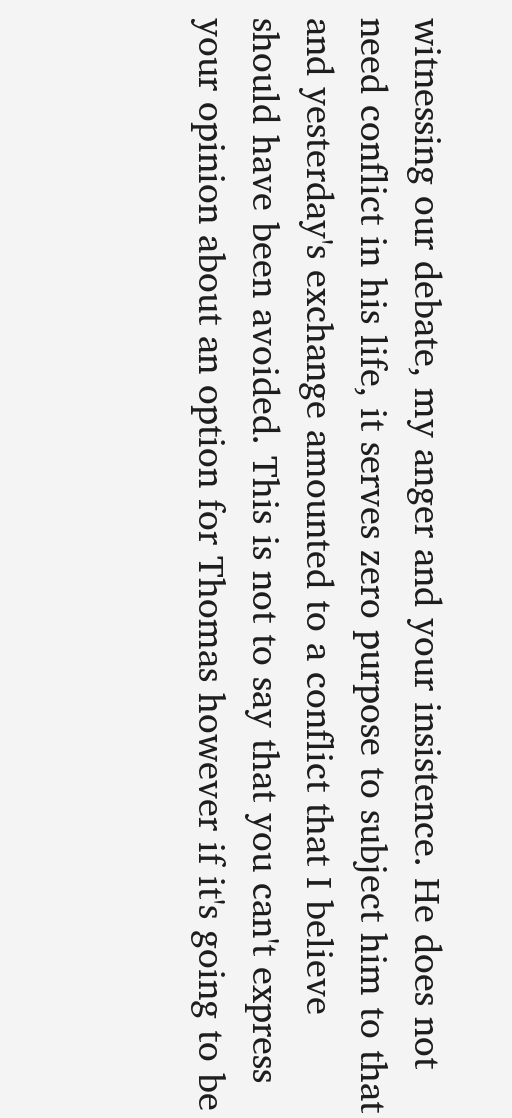witnessing our debate, my anger and your insistence. He does not need conflict in his life, it serves zero purpose to subject him to that and yesterday's exchange amounted to a conflict that I believe should have been avoided. This is not to say that you can't express your opinion about an option for Thomas however if it's going to be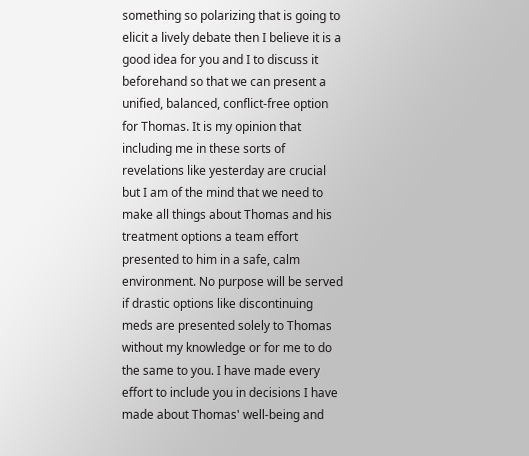something so polarizing that is going to elicit a lively debate then I believe it is a good idea for you and I to discuss it beforehand so that we can present a unified, balanced, conflict-free option for Thomas. It is my opinion that including me in these sorts of revelations like yesterday are crucial but I am of the mind that we need to make all things about Thomas and his treatment options a team effort presented to him in a safe, calm environment. No purpose will be served if drastic options like discontinuing meds are presented solely to Thomas without my knowledge or for me to do the same to you. I have made every effort to include you in decisions I have made about Thomas' well-being and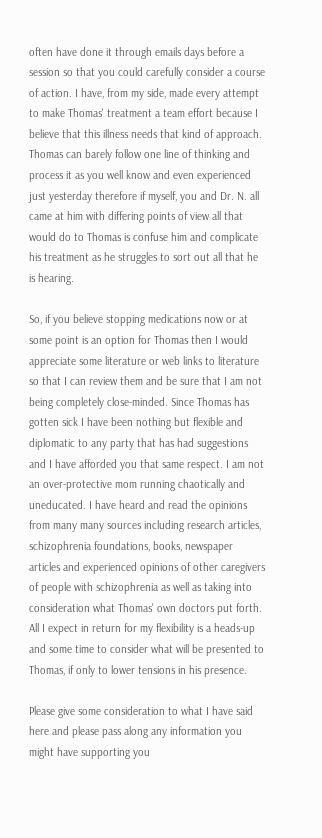often have done it through emails days before a session so that you could carefully consider a course of action. I have, from my side, made every attempt to make Thomas' treatment a team effort because I believe that this illness needs that kind of approach. Thomas can barely follow one line of thinking and process it as you well know and even experienced just yesterday therefore if myself, you and Dr. N. all came at him with differing points of view all that would do to Thomas is confuse him and complicate his treatment as he struggles to sort out all that he is hearing.

So, if you believe stopping medications now or at some point is an option for Thomas then I would appreciate some literature or web links to literature so that I can review them and be sure that I am not being completely close-minded. Since Thomas has gotten sick I have been nothing but flexible and diplomatic to any party that has had suggestions and I have afforded you that same respect. I am not an over-protective mom running chaotically and uneducated. I have heard and read the opinions from many many sources including research articles, schizophrenia foundations, books, newspaper articles and experienced opinions of other caregivers of people with schizophrenia as well as taking into consideration what Thomas' own doctors put forth. All I expect in return for my flexibility is a heads-up and some time to consider what will be presented to Thomas, if only to lower tensions in his presence.

Please give some consideration to what I have said here and please pass along any information you might have supporting you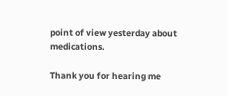point of view yesterday about medications.

Thank you for hearing me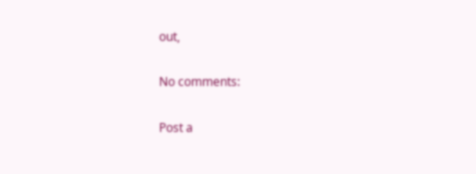out,

No comments:

Post a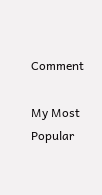Comment

My Most Popular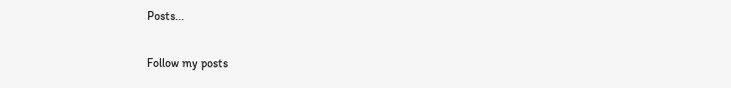Posts...

Follow my posts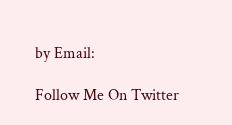by Email:

Follow Me On Twitter